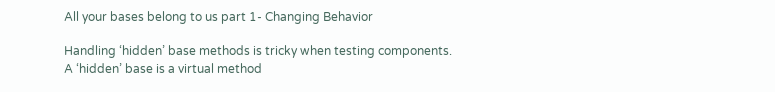All your bases belong to us part 1- Changing Behavior

Handling ‘hidden’ base methods is tricky when testing components.
A ‘hidden’ base is a virtual method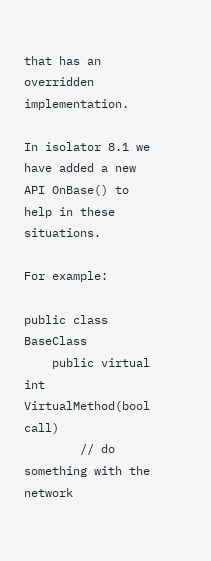that has an overridden implementation.

In isolator 8.1 we have added a new API OnBase() to help in these situations.

For example:

public class BaseClass
    public virtual int VirtualMethod(bool call)
        // do something with the network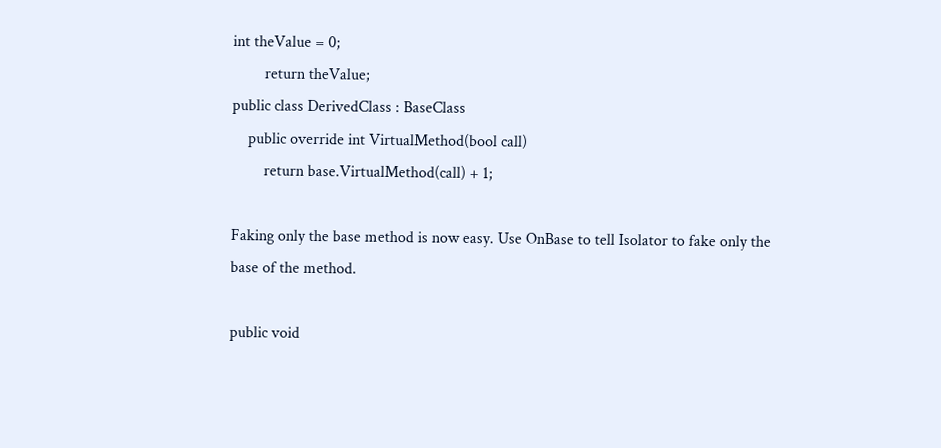int theValue = 0;
        return theValue;
public class DerivedClass : BaseClass
    public override int VirtualMethod(bool call)
        return base.VirtualMethod(call) + 1;

Faking only the base method is now easy. Use OnBase to tell Isolator to fake only the base of the method.

public void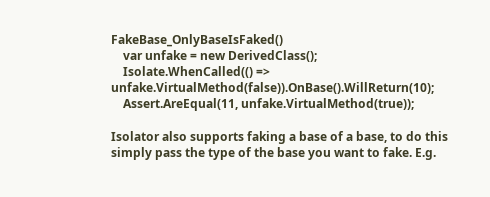FakeBase_OnlyBaseIsFaked()
    var unfake = new DerivedClass();
    Isolate.WhenCalled(() => unfake.VirtualMethod(false)).OnBase().WillReturn(10);
    Assert.AreEqual(11, unfake.VirtualMethod(true));

Isolator also supports faking a base of a base, to do this simply pass the type of the base you want to fake. E.g.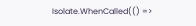Isolate.WhenCalled(() =>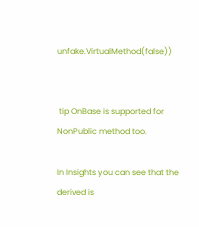unfake.VirtualMethod(false))


 tip OnBase is supported for NonPublic method too.

In Insights you can see that the derived is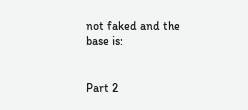not faked and the base is:


Part 2